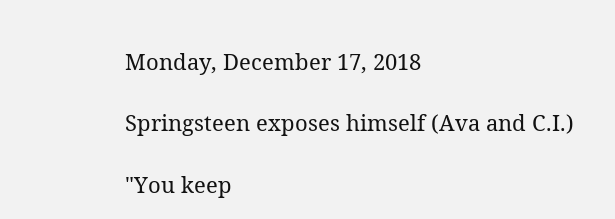Monday, December 17, 2018

Springsteen exposes himself (Ava and C.I.)

"You keep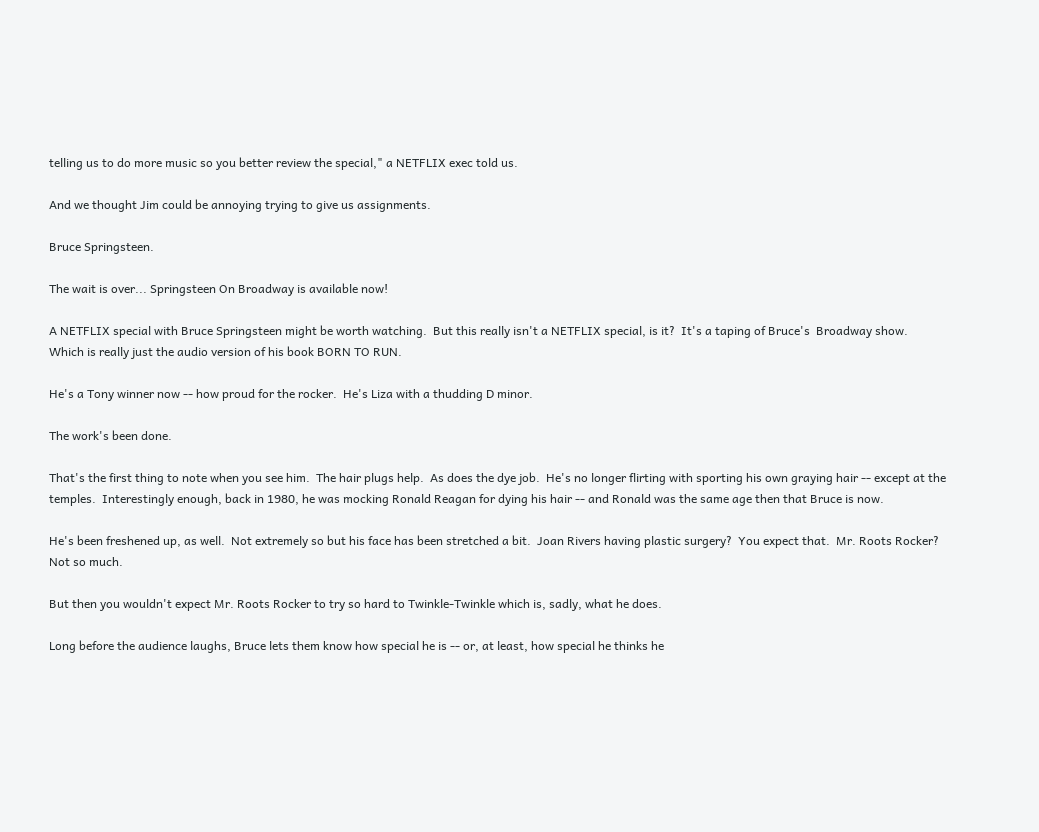telling us to do more music so you better review the special," a NETFLIX exec told us.

And we thought Jim could be annoying trying to give us assignments.

Bruce Springsteen.

The wait is over... Springsteen On Broadway is available now!

A NETFLIX special with Bruce Springsteen might be worth watching.  But this really isn't a NETFLIX special, is it?  It's a taping of Bruce's  Broadway show.  Which is really just the audio version of his book BORN TO RUN.

He's a Tony winner now -- how proud for the rocker.  He's Liza with a thudding D minor.

The work's been done.

That's the first thing to note when you see him.  The hair plugs help.  As does the dye job.  He's no longer flirting with sporting his own graying hair -- except at the temples.  Interestingly enough, back in 1980, he was mocking Ronald Reagan for dying his hair -- and Ronald was the same age then that Bruce is now.

He's been freshened up, as well.  Not extremely so but his face has been stretched a bit.  Joan Rivers having plastic surgery?  You expect that.  Mr. Roots Rocker?  Not so much.

But then you wouldn't expect Mr. Roots Rocker to try so hard to Twinkle-Twinkle which is, sadly, what he does.

Long before the audience laughs, Bruce lets them know how special he is -- or, at least, how special he thinks he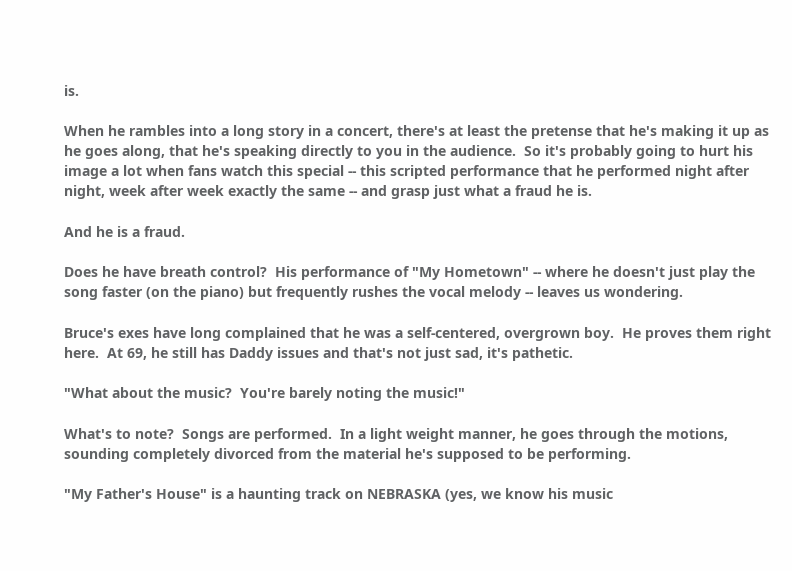is.

When he rambles into a long story in a concert, there's at least the pretense that he's making it up as he goes along, that he's speaking directly to you in the audience.  So it's probably going to hurt his image a lot when fans watch this special -- this scripted performance that he performed night after night, week after week exactly the same -- and grasp just what a fraud he is.

And he is a fraud.

Does he have breath control?  His performance of "My Hometown" -- where he doesn't just play the song faster (on the piano) but frequently rushes the vocal melody -- leaves us wondering.

Bruce's exes have long complained that he was a self-centered, overgrown boy.  He proves them right here.  At 69, he still has Daddy issues and that's not just sad, it's pathetic.

"What about the music?  You're barely noting the music!"

What's to note?  Songs are performed.  In a light weight manner, he goes through the motions, sounding completely divorced from the material he's supposed to be performing.

"My Father's House" is a haunting track on NEBRASKA (yes, we know his music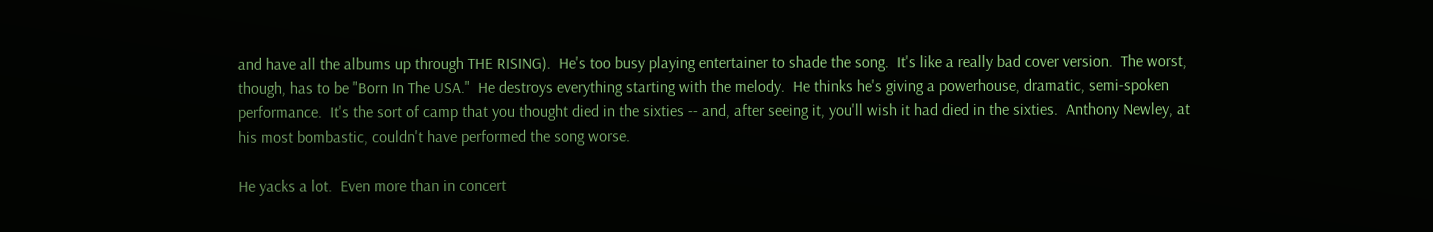and have all the albums up through THE RISING).  He's too busy playing entertainer to shade the song.  It's like a really bad cover version.  The worst, though, has to be "Born In The USA."  He destroys everything starting with the melody.  He thinks he's giving a powerhouse, dramatic, semi-spoken performance.  It's the sort of camp that you thought died in the sixties -- and, after seeing it, you'll wish it had died in the sixties.  Anthony Newley, at his most bombastic, couldn't have performed the song worse.

He yacks a lot.  Even more than in concert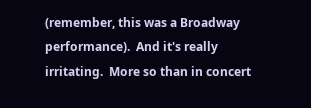(remember, this was a Broadway performance).  And it's really irritating.  More so than in concert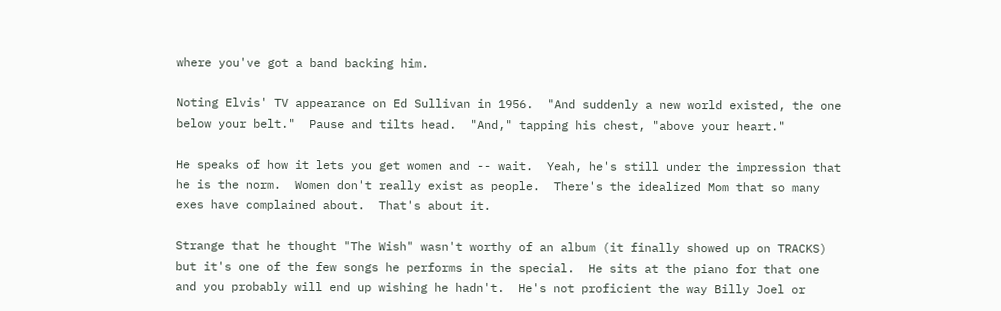where you've got a band backing him.

Noting Elvis' TV appearance on Ed Sullivan in 1956.  "And suddenly a new world existed, the one below your belt."  Pause and tilts head.  "And," tapping his chest, "above your heart."

He speaks of how it lets you get women and -- wait.  Yeah, he's still under the impression that he is the norm.  Women don't really exist as people.  There's the idealized Mom that so many exes have complained about.  That's about it.

Strange that he thought "The Wish" wasn't worthy of an album (it finally showed up on TRACKS) but it's one of the few songs he performs in the special.  He sits at the piano for that one and you probably will end up wishing he hadn't.  He's not proficient the way Billy Joel or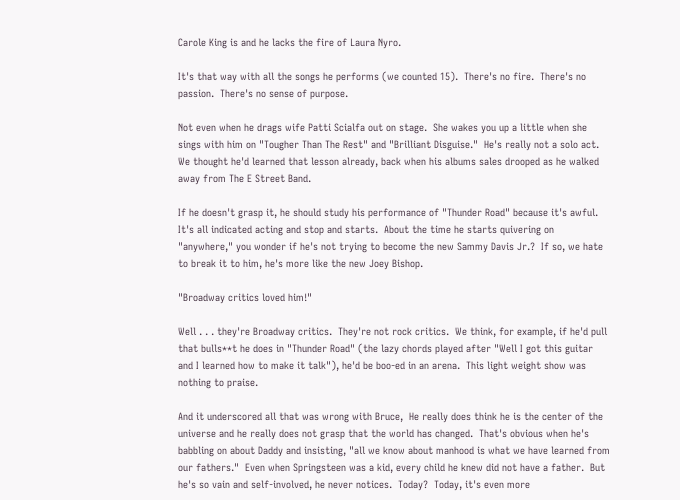Carole King is and he lacks the fire of Laura Nyro.

It's that way with all the songs he performs (we counted 15).  There's no fire.  There's no passion.  There's no sense of purpose.

Not even when he drags wife Patti Scialfa out on stage.  She wakes you up a little when she sings with him on "Tougher Than The Rest" and "Brilliant Disguise."  He's really not a solo act.  We thought he'd learned that lesson already, back when his albums sales drooped as he walked away from The E Street Band.

If he doesn't grasp it, he should study his performance of "Thunder Road" because it's awful.  It's all indicated acting and stop and starts.  About the time he starts quivering on "anywhere," you wonder if he's not trying to become the new Sammy Davis Jr.?  If so, we hate to break it to him, he's more like the new Joey Bishop.

"Broadway critics loved him!"

Well . . . they're Broadway critics.  They're not rock critics.  We think, for example, if he'd pull that bulls**t he does in "Thunder Road" (the lazy chords played after "Well I got this guitar and I learned how to make it talk"), he'd be boo-ed in an arena.  This light weight show was nothing to praise.

And it underscored all that was wrong with Bruce,  He really does think he is the center of the universe and he really does not grasp that the world has changed.  That's obvious when he's babbling on about Daddy and insisting, "all we know about manhood is what we have learned from our fathers."  Even when Springsteen was a kid, every child he knew did not have a father.  But he's so vain and self-involved, he never notices.  Today?  Today, it's even more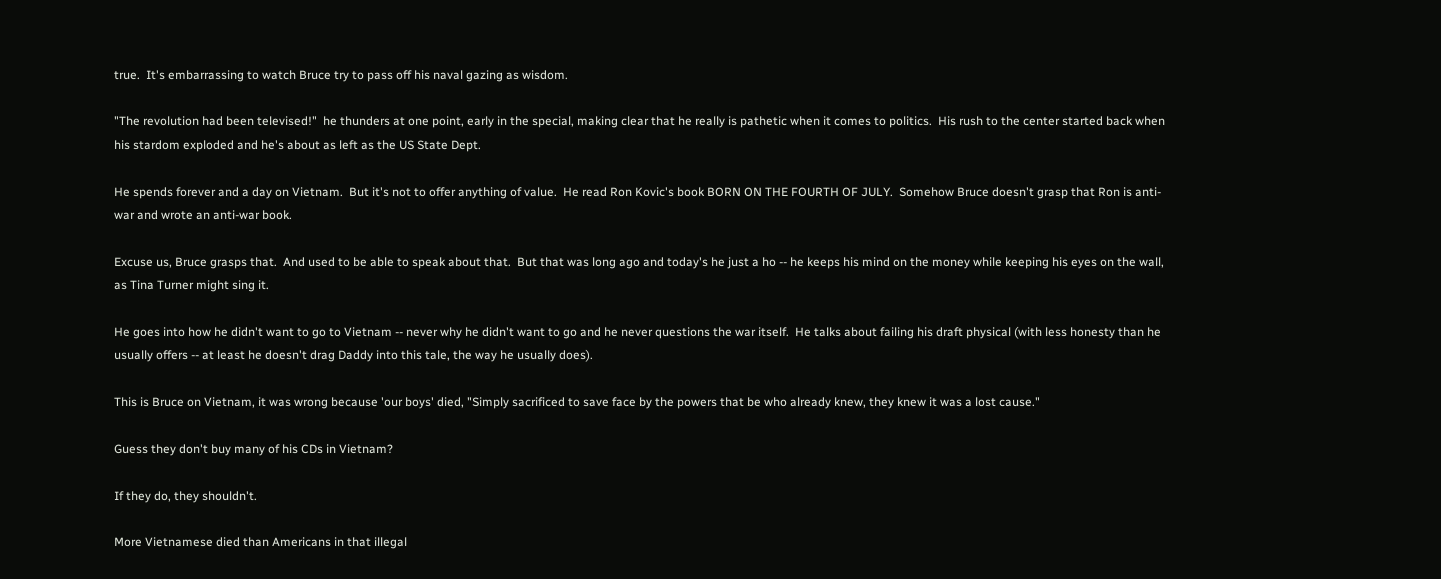true.  It's embarrassing to watch Bruce try to pass off his naval gazing as wisdom.

"The revolution had been televised!"  he thunders at one point, early in the special, making clear that he really is pathetic when it comes to politics.  His rush to the center started back when his stardom exploded and he's about as left as the US State Dept.

He spends forever and a day on Vietnam.  But it's not to offer anything of value.  He read Ron Kovic's book BORN ON THE FOURTH OF JULY.  Somehow Bruce doesn't grasp that Ron is anti-war and wrote an anti-war book.

Excuse us, Bruce grasps that.  And used to be able to speak about that.  But that was long ago and today's he just a ho -- he keeps his mind on the money while keeping his eyes on the wall, as Tina Turner might sing it.

He goes into how he didn't want to go to Vietnam -- never why he didn't want to go and he never questions the war itself.  He talks about failing his draft physical (with less honesty than he usually offers -- at least he doesn't drag Daddy into this tale, the way he usually does).

This is Bruce on Vietnam, it was wrong because 'our boys' died, "Simply sacrificed to save face by the powers that be who already knew, they knew it was a lost cause."

Guess they don't buy many of his CDs in Vietnam?

If they do, they shouldn't.

More Vietnamese died than Americans in that illegal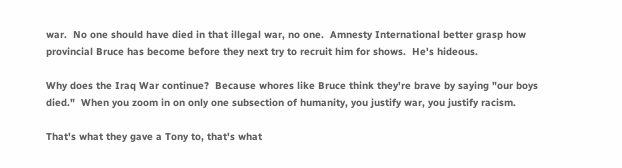war.  No one should have died in that illegal war, no one.  Amnesty International better grasp how provincial Bruce has become before they next try to recruit him for shows.  He's hideous.

Why does the Iraq War continue?  Because whores like Bruce think they're brave by saying "our boys died."  When you zoom in on only one subsection of humanity, you justify war, you justify racism.

That's what they gave a Tony to, that's what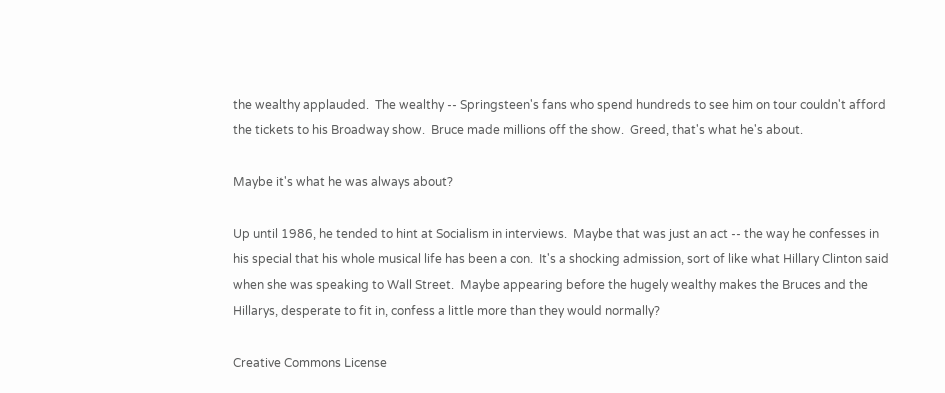the wealthy applauded.  The wealthy -- Springsteen's fans who spend hundreds to see him on tour couldn't afford the tickets to his Broadway show.  Bruce made millions off the show.  Greed, that's what he's about.

Maybe it's what he was always about?

Up until 1986, he tended to hint at Socialism in interviews.  Maybe that was just an act -- the way he confesses in his special that his whole musical life has been a con.  It's a shocking admission, sort of like what Hillary Clinton said when she was speaking to Wall Street.  Maybe appearing before the hugely wealthy makes the Bruces and the Hillarys, desperate to fit in, confess a little more than they would normally?

Creative Commons License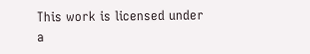This work is licensed under a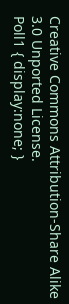Creative Commons Attribution-Share Alike 3.0 Unported License.
Poll1 { display:none; }